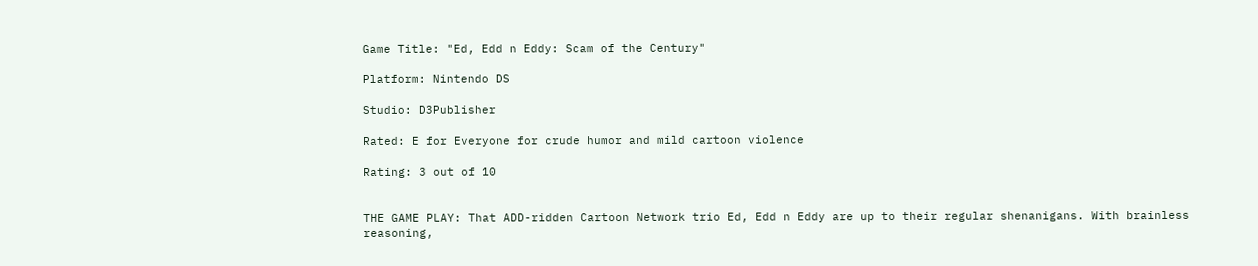Game Title: "Ed, Edd n Eddy: Scam of the Century"

Platform: Nintendo DS

Studio: D3Publisher

Rated: E for Everyone for crude humor and mild cartoon violence

Rating: 3 out of 10


THE GAME PLAY: That ADD-ridden Cartoon Network trio Ed, Edd n Eddy are up to their regular shenanigans. With brainless reasoning,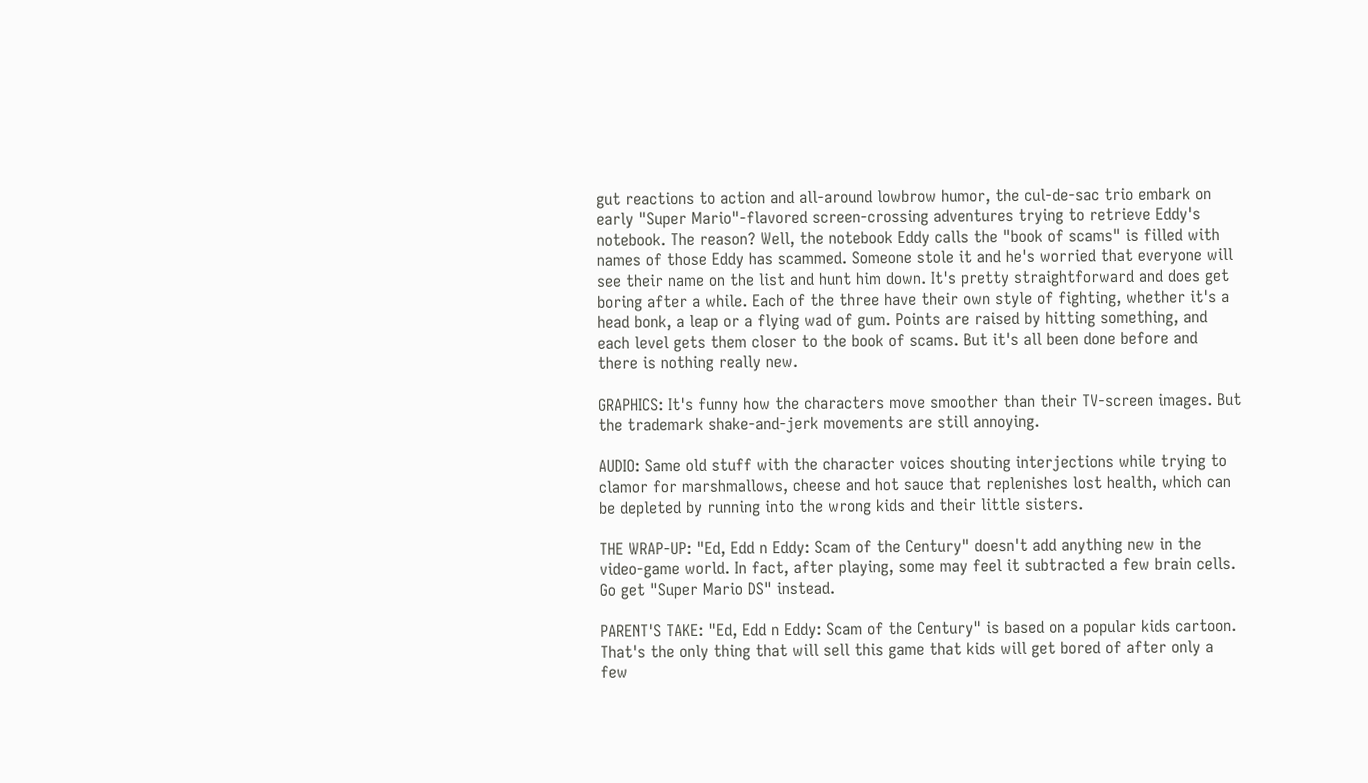gut reactions to action and all-around lowbrow humor, the cul-de-sac trio embark on early "Super Mario"-flavored screen-crossing adventures trying to retrieve Eddy's notebook. The reason? Well, the notebook Eddy calls the "book of scams" is filled with names of those Eddy has scammed. Someone stole it and he's worried that everyone will see their name on the list and hunt him down. It's pretty straightforward and does get boring after a while. Each of the three have their own style of fighting, whether it's a head bonk, a leap or a flying wad of gum. Points are raised by hitting something, and each level gets them closer to the book of scams. But it's all been done before and there is nothing really new.

GRAPHICS: It's funny how the characters move smoother than their TV-screen images. But the trademark shake-and-jerk movements are still annoying.

AUDIO: Same old stuff with the character voices shouting interjections while trying to clamor for marshmallows, cheese and hot sauce that replenishes lost health, which can be depleted by running into the wrong kids and their little sisters.

THE WRAP-UP: "Ed, Edd n Eddy: Scam of the Century" doesn't add anything new in the video-game world. In fact, after playing, some may feel it subtracted a few brain cells. Go get "Super Mario DS" instead.

PARENT'S TAKE: "Ed, Edd n Eddy: Scam of the Century" is based on a popular kids cartoon. That's the only thing that will sell this game that kids will get bored of after only a few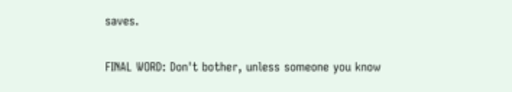saves.

FINAL WORD: Don't bother, unless someone you know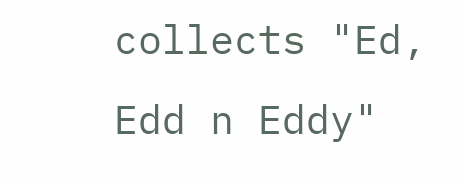collects "Ed, Edd n Eddy"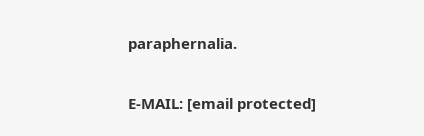paraphernalia.

E-MAIL: [email protected]